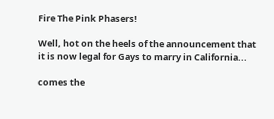Fire The Pink Phasers!

Well, hot on the heels of the announcement that it is now legal for Gays to marry in California...

comes the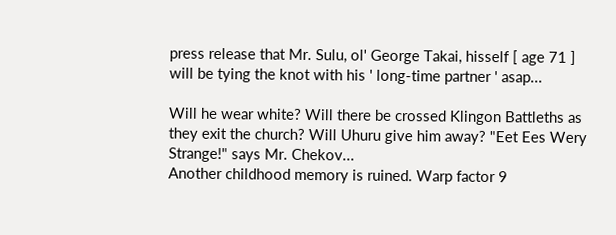press release that Mr. Sulu, ol' George Takai, hisself [ age 71 ] will be tying the knot with his ' long-time partner ' asap...

Will he wear white? Will there be crossed Klingon Battleths as they exit the church? Will Uhuru give him away? "Eet Ees Wery Strange!" says Mr. Chekov...
Another childhood memory is ruined. Warp factor 9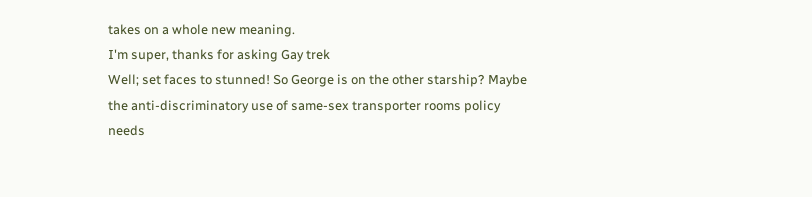takes on a whole new meaning.
I'm super, thanks for asking Gay trek
Well; set faces to stunned! So George is on the other starship? Maybe the anti-discriminatory use of same-sex transporter rooms policy needs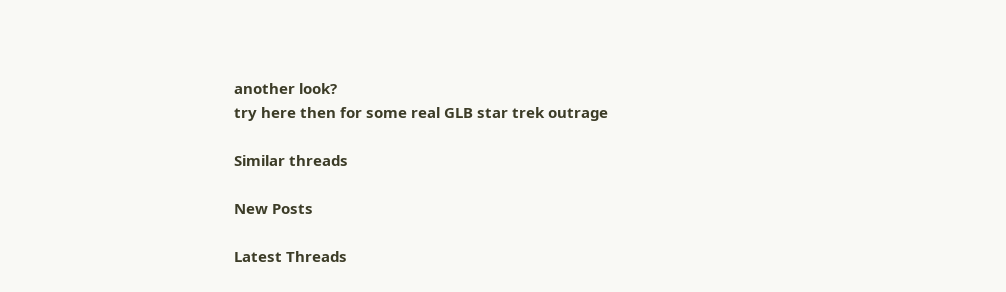another look?
try here then for some real GLB star trek outrage

Similar threads

New Posts

Latest Threads